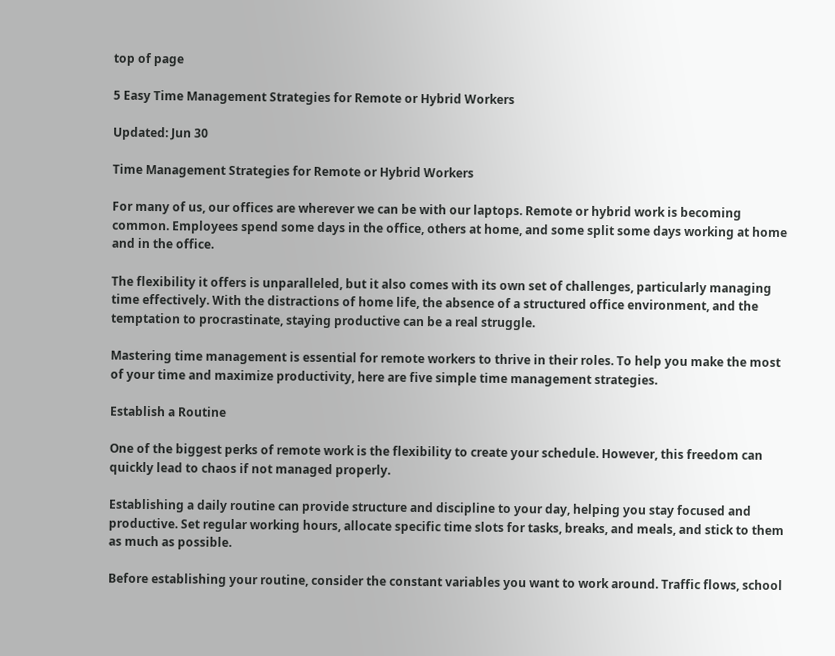top of page

5 Easy Time Management Strategies for Remote or Hybrid Workers

Updated: Jun 30

Time Management Strategies for Remote or Hybrid Workers

For many of us, our offices are wherever we can be with our laptops. Remote or hybrid work is becoming common. Employees spend some days in the office, others at home, and some split some days working at home and in the office.

The flexibility it offers is unparalleled, but it also comes with its own set of challenges, particularly managing time effectively. With the distractions of home life, the absence of a structured office environment, and the temptation to procrastinate, staying productive can be a real struggle.

Mastering time management is essential for remote workers to thrive in their roles. To help you make the most of your time and maximize productivity, here are five simple time management strategies.

Establish a Routine

One of the biggest perks of remote work is the flexibility to create your schedule. However, this freedom can quickly lead to chaos if not managed properly.

Establishing a daily routine can provide structure and discipline to your day, helping you stay focused and productive. Set regular working hours, allocate specific time slots for tasks, breaks, and meals, and stick to them as much as possible.

Before establishing your routine, consider the constant variables you want to work around. Traffic flows, school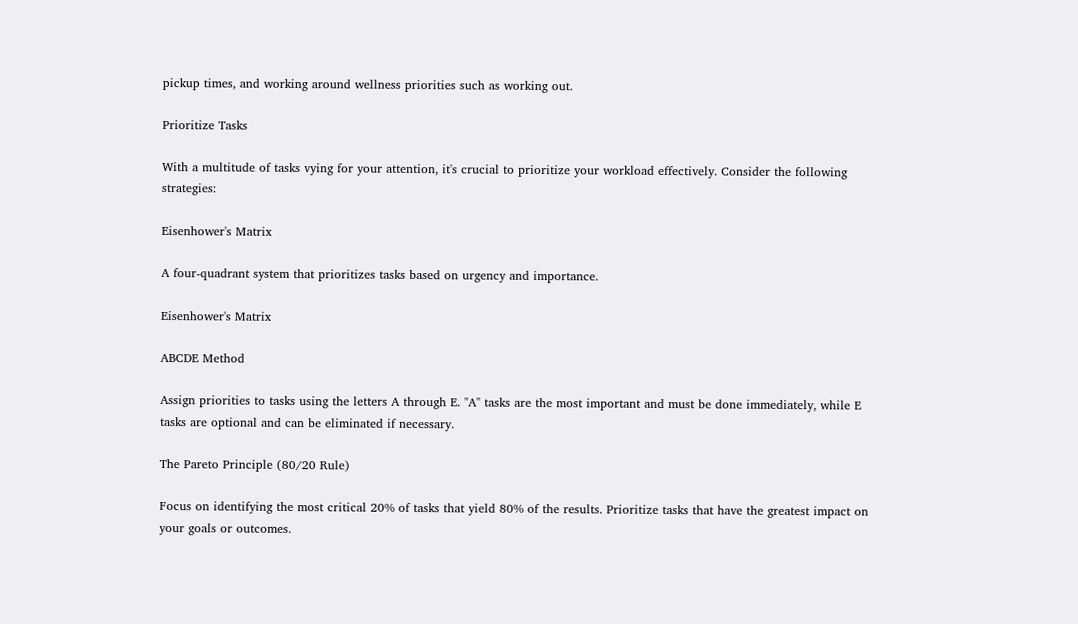pickup times, and working around wellness priorities such as working out.

Prioritize Tasks

With a multitude of tasks vying for your attention, it's crucial to prioritize your workload effectively. Consider the following strategies:

Eisenhower's Matrix

A four-quadrant system that prioritizes tasks based on urgency and importance.

Eisenhower's Matrix

ABCDE Method

Assign priorities to tasks using the letters A through E. "A" tasks are the most important and must be done immediately, while E tasks are optional and can be eliminated if necessary.

The Pareto Principle (80/20 Rule)

Focus on identifying the most critical 20% of tasks that yield 80% of the results. Prioritize tasks that have the greatest impact on your goals or outcomes.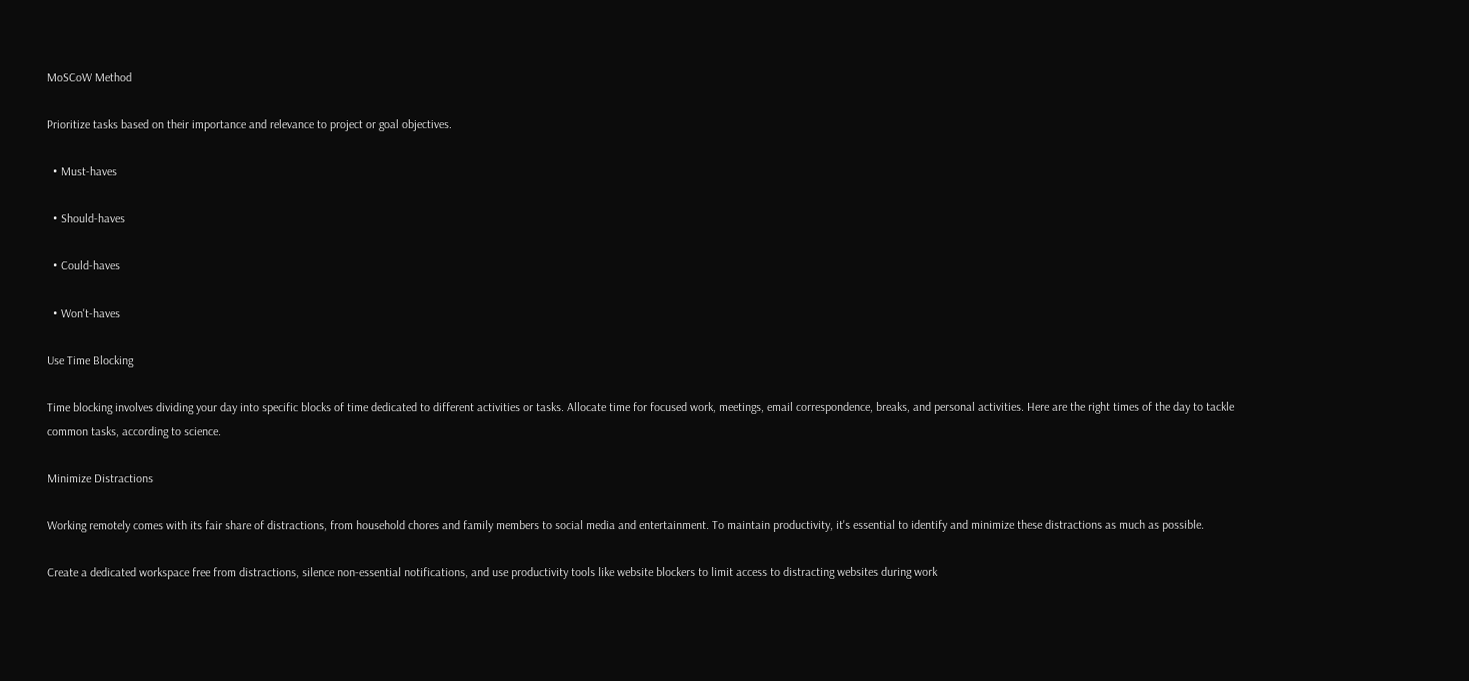MoSCoW Method

Prioritize tasks based on their importance and relevance to project or goal objectives.

  • Must-haves

  • Should-haves

  • Could-haves

  • Won't-haves

Use Time Blocking

Time blocking involves dividing your day into specific blocks of time dedicated to different activities or tasks. Allocate time for focused work, meetings, email correspondence, breaks, and personal activities. Here are the right times of the day to tackle common tasks, according to science.

Minimize Distractions

Working remotely comes with its fair share of distractions, from household chores and family members to social media and entertainment. To maintain productivity, it's essential to identify and minimize these distractions as much as possible.

Create a dedicated workspace free from distractions, silence non-essential notifications, and use productivity tools like website blockers to limit access to distracting websites during work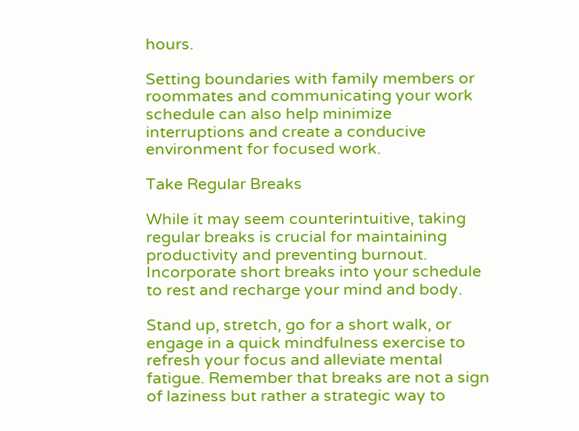hours.

Setting boundaries with family members or roommates and communicating your work schedule can also help minimize interruptions and create a conducive environment for focused work.

Take Regular Breaks

While it may seem counterintuitive, taking regular breaks is crucial for maintaining productivity and preventing burnout. Incorporate short breaks into your schedule to rest and recharge your mind and body.

Stand up, stretch, go for a short walk, or engage in a quick mindfulness exercise to refresh your focus and alleviate mental fatigue. Remember that breaks are not a sign of laziness but rather a strategic way to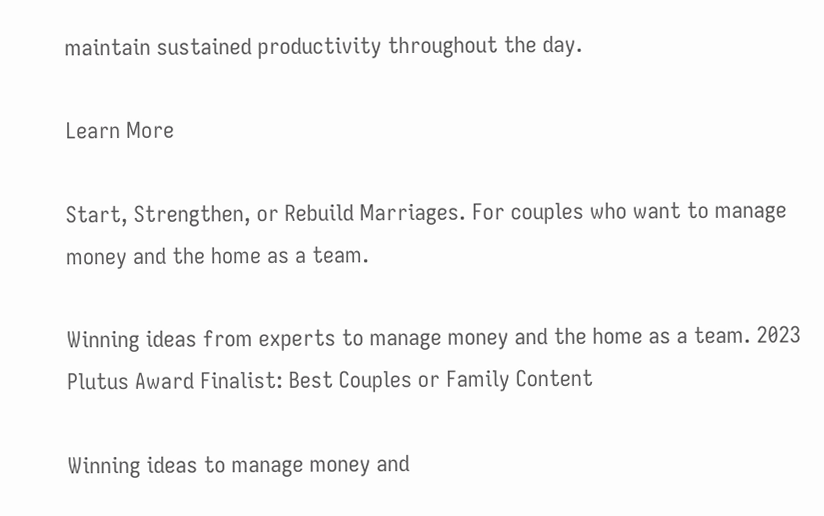maintain sustained productivity throughout the day.

Learn More

Start, Strengthen, or Rebuild Marriages. For couples who want to manage money and the home as a team.

Winning ideas from experts to manage money and the home as a team. 2023 Plutus Award Finalist: Best Couples or Family Content

Winning ideas to manage money and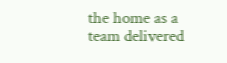the home as a team delivered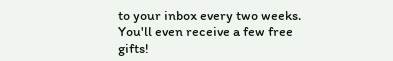to your inbox every two weeks. You'll even receive a few free gifts!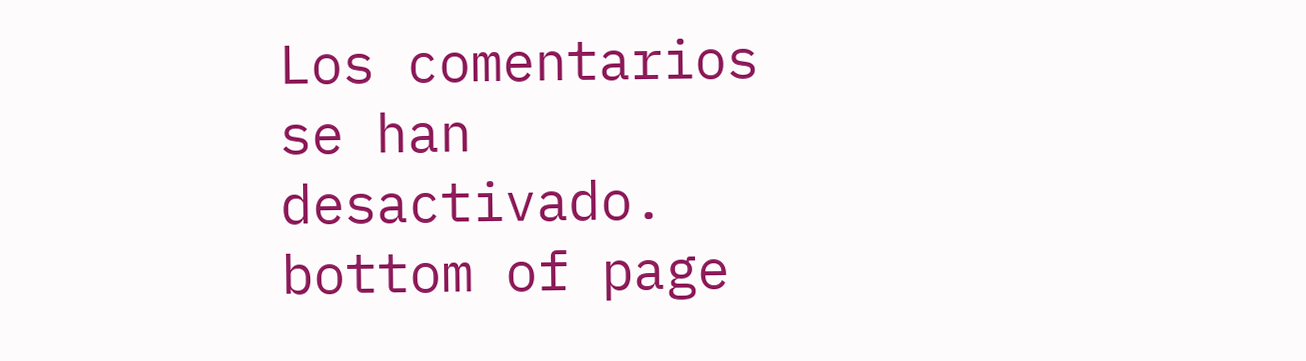Los comentarios se han desactivado.
bottom of page